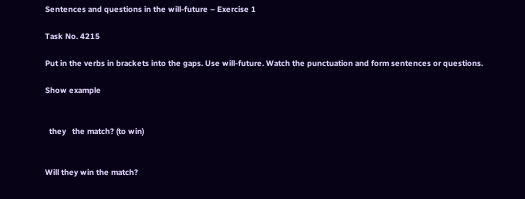Sentences and questions in the will-future – Exercise 1

Task No. 4215

Put in the verbs in brackets into the gaps. Use will-future. Watch the punctuation and form sentences or questions.

Show example


  they   the match? (to win)


Will they win the match?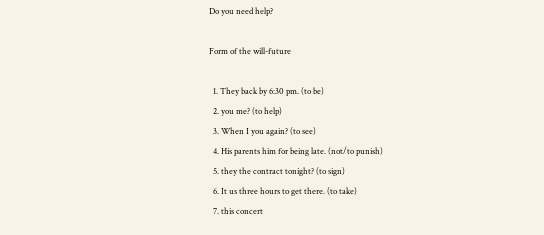Do you need help?

Form of the will-future

  1. They back by 6:30 pm. (to be)
  2. you me? (to help)
  3. When I you again? (to see)
  4. His parents him for being late. (not/to punish)
  5. they the contract tonight? (to sign)
  6. It us three hours to get there. (to take)
  7. this concert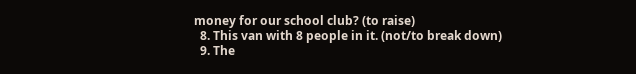money for our school club? (to raise)
  8. This van with 8 people in it. (not/to break down)
  9. The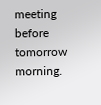meeting before tomorrow morning.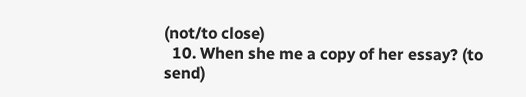(not/to close)
  10. When she me a copy of her essay? (to send)